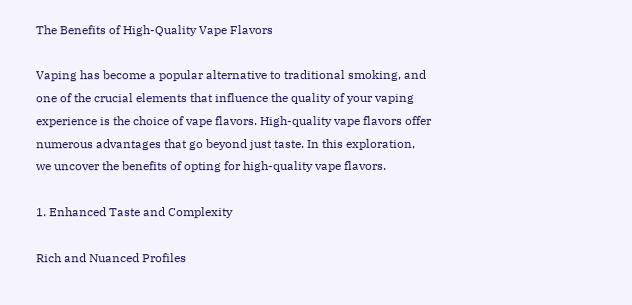The Benefits of High-Quality Vape Flavors

Vaping has become a popular alternative to traditional smoking, and one of the crucial elements that influence the quality of your vaping experience is the choice of vape flavors. High-quality vape flavors offer numerous advantages that go beyond just taste. In this exploration, we uncover the benefits of opting for high-quality vape flavors.

1. Enhanced Taste and Complexity

Rich and Nuanced Profiles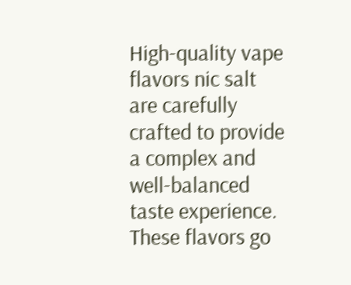High-quality vape flavors nic salt are carefully crafted to provide a complex and well-balanced taste experience. These flavors go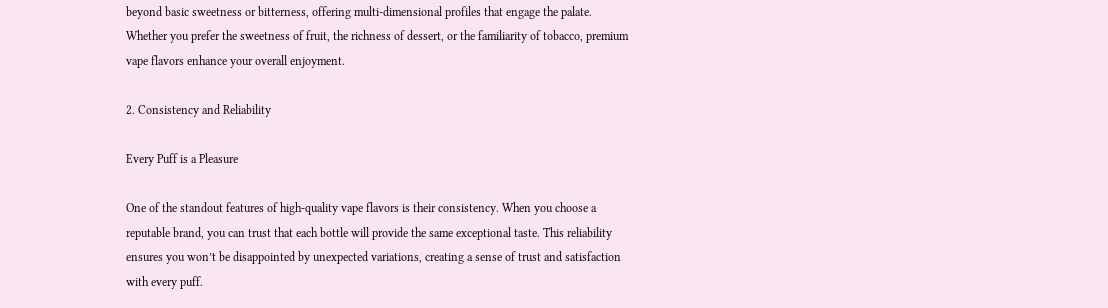beyond basic sweetness or bitterness, offering multi-dimensional profiles that engage the palate. Whether you prefer the sweetness of fruit, the richness of dessert, or the familiarity of tobacco, premium vape flavors enhance your overall enjoyment.

2. Consistency and Reliability

Every Puff is a Pleasure

One of the standout features of high-quality vape flavors is their consistency. When you choose a reputable brand, you can trust that each bottle will provide the same exceptional taste. This reliability ensures you won’t be disappointed by unexpected variations, creating a sense of trust and satisfaction with every puff.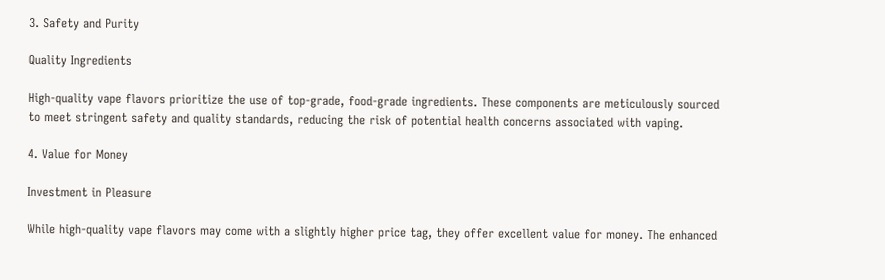3. Safety and Purity

Quality Ingredients

High-quality vape flavors prioritize the use of top-grade, food-grade ingredients. These components are meticulously sourced to meet stringent safety and quality standards, reducing the risk of potential health concerns associated with vaping.

4. Value for Money

Investment in Pleasure

While high-quality vape flavors may come with a slightly higher price tag, they offer excellent value for money. The enhanced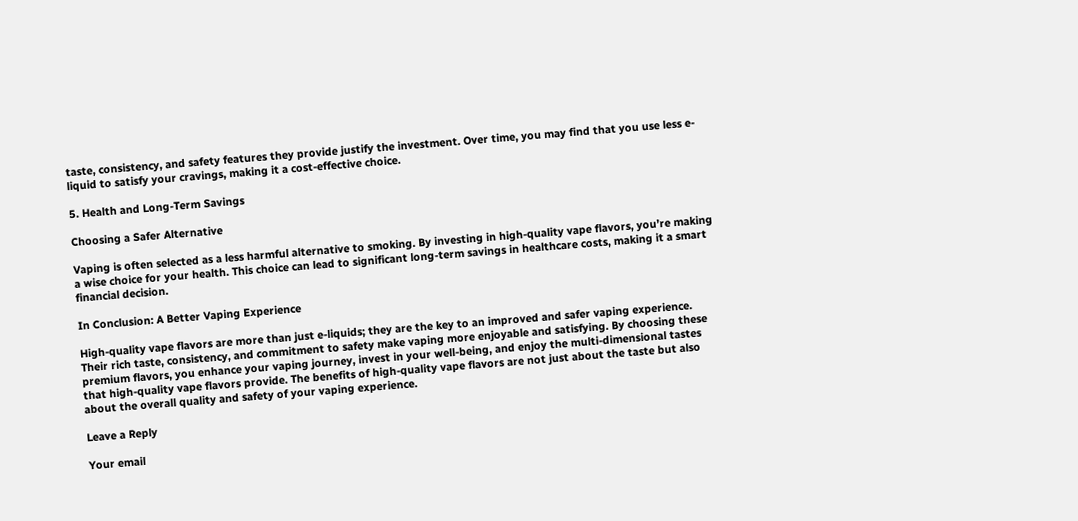taste, consistency, and safety features they provide justify the investment. Over time, you may find that you use less e-liquid to satisfy your cravings, making it a cost-effective choice.

5. Health and Long-Term Savings

Choosing a Safer Alternative

Vaping is often selected as a less harmful alternative to smoking. By investing in high-quality vape flavors, you’re making a wise choice for your health. This choice can lead to significant long-term savings in healthcare costs, making it a smart financial decision.

In Conclusion: A Better Vaping Experience

High-quality vape flavors are more than just e-liquids; they are the key to an improved and safer vaping experience. Their rich taste, consistency, and commitment to safety make vaping more enjoyable and satisfying. By choosing these premium flavors, you enhance your vaping journey, invest in your well-being, and enjoy the multi-dimensional tastes that high-quality vape flavors provide. The benefits of high-quality vape flavors are not just about the taste but also about the overall quality and safety of your vaping experience.

Leave a Reply

Your email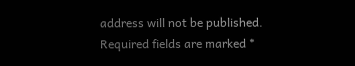address will not be published. Required fields are marked *